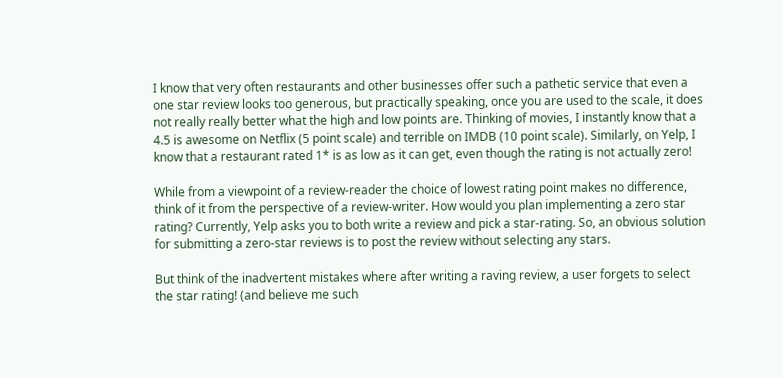I know that very often restaurants and other businesses offer such a pathetic service that even a one star review looks too generous, but practically speaking, once you are used to the scale, it does not really really better what the high and low points are. Thinking of movies, I instantly know that a 4.5 is awesome on Netflix (5 point scale) and terrible on IMDB (10 point scale). Similarly, on Yelp, I know that a restaurant rated 1* is as low as it can get, even though the rating is not actually zero!

While from a viewpoint of a review-reader the choice of lowest rating point makes no difference, think of it from the perspective of a review-writer. How would you plan implementing a zero star rating? Currently, Yelp asks you to both write a review and pick a star-rating. So, an obvious solution for submitting a zero-star reviews is to post the review without selecting any stars.

But think of the inadvertent mistakes where after writing a raving review, a user forgets to select the star rating! (and believe me such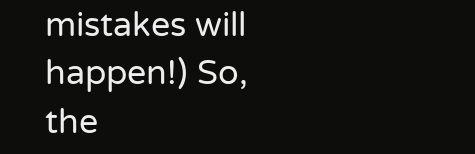mistakes will happen!) So, the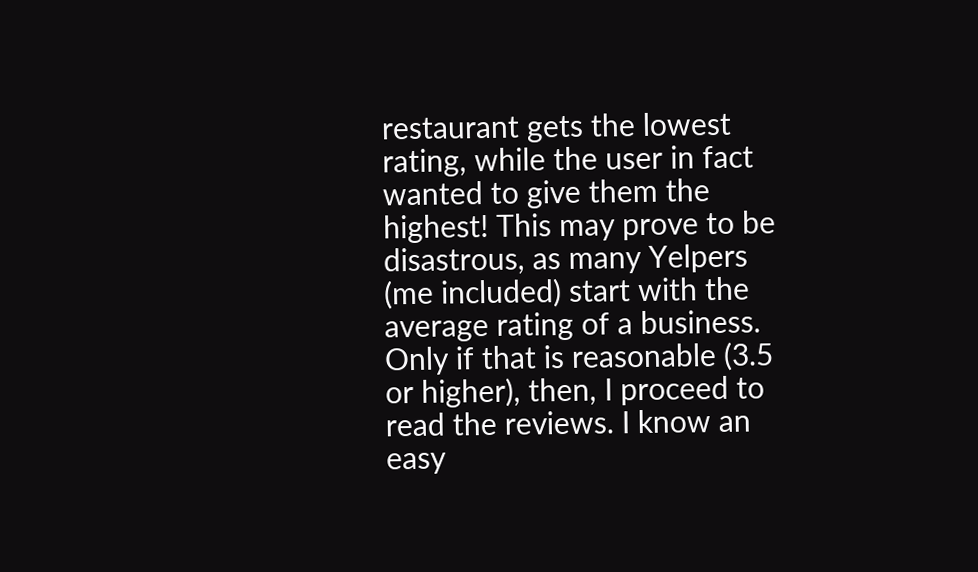restaurant gets the lowest rating, while the user in fact wanted to give them the highest! This may prove to be disastrous, as many Yelpers (me included) start with the average rating of a business. Only if that is reasonable (3.5 or higher), then, I proceed to read the reviews. I know an easy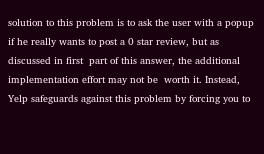solution to this problem is to ask the user with a popup  if he really wants to post a 0 star review, but as discussed in first  part of this answer, the additional implementation effort may not be  worth it. Instead, Yelp safeguards against this problem by forcing you to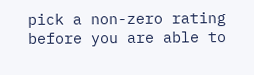pick a non-zero rating before you are able to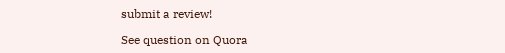submit a review!

See question on Quora